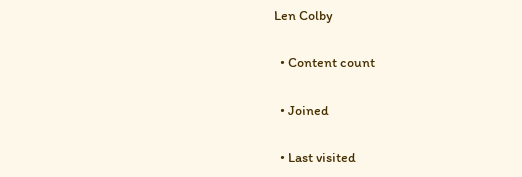Len Colby

  • Content count

  • Joined

  • Last visited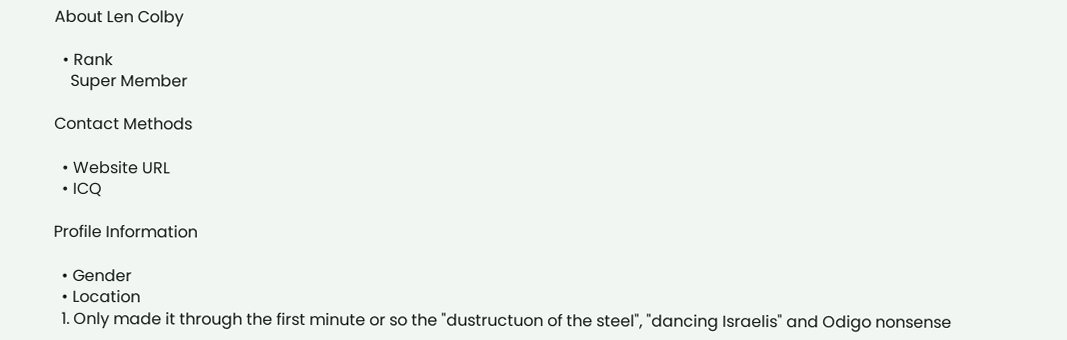About Len Colby

  • Rank
    Super Member

Contact Methods

  • Website URL
  • ICQ

Profile Information

  • Gender
  • Location
  1. Only made it through the first minute or so the "dustructuon of the steel", "dancing Israelis" and Odigo nonsense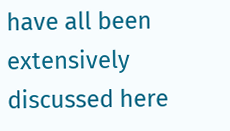have all been extensively discussed here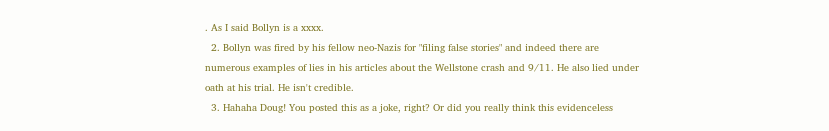. As I said Bollyn is a xxxx.
  2. Bollyn was fired by his fellow neo-Nazis for "filing false stories" and indeed there are numerous examples of lies in his articles about the Wellstone crash and 9/11. He also lied under oath at his trial. He isn't credible.
  3. Hahaha Doug! You posted this as a joke, right? Or did you really think this evidenceless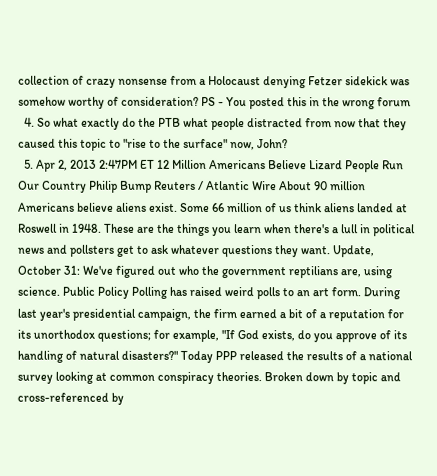collection of crazy nonsense from a Holocaust denying Fetzer sidekick was somehow worthy of consideration? PS - You posted this in the wrong forum
  4. So what exactly do the PTB what people distracted from now that they caused this topic to "rise to the surface" now, John?
  5. Apr 2, 2013 2:47PM ET 12 Million Americans Believe Lizard People Run Our Country Philip Bump Reuters / Atlantic Wire About 90 million Americans believe aliens exist. Some 66 million of us think aliens landed at Roswell in 1948. These are the things you learn when there's a lull in political news and pollsters get to ask whatever questions they want. Update, October 31: We've figured out who the government reptilians are, using science. Public Policy Polling has raised weird polls to an art form. During last year's presidential campaign, the firm earned a bit of a reputation for its unorthodox questions; for example, "If God exists, do you approve of its handling of natural disasters?" Today PPP released the results of a national survey looking at common conspiracy theories. Broken down by topic and cross-referenced by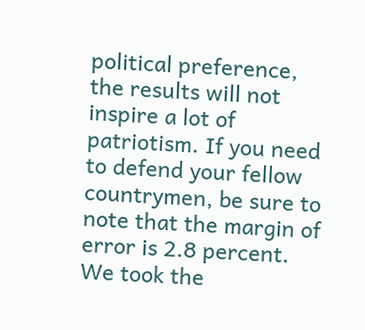political preference, the results will not inspire a lot of patriotism. If you need to defend your fellow countrymen, be sure to note that the margin of error is 2.8 percent. We took the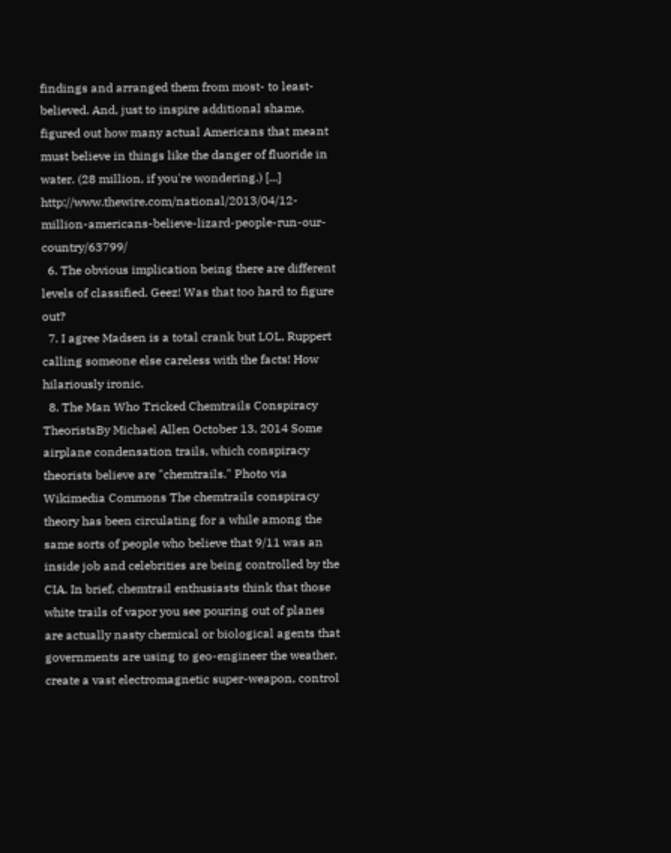findings and arranged them from most- to least-believed. And, just to inspire additional shame, figured out how many actual Americans that meant must believe in things like the danger of fluoride in water. (28 million, if you're wondering.) [...] http://www.thewire.com/national/2013/04/12-million-americans-believe-lizard-people-run-our-country/63799/
  6. The obvious implication being there are different levels of classified. Geez! Was that too hard to figure out?
  7. I agree Madsen is a total crank but LOL, Ruppert calling someone else careless with the facts! How hilariously ironic.
  8. The Man Who Tricked Chemtrails Conspiracy TheoristsBy Michael Allen October 13, 2014 Some airplane condensation trails, which conspiracy theorists believe are "chemtrails." Photo via Wikimedia Commons The chemtrails conspiracy theory has been circulating for a while among the same sorts of people who believe that 9/11 was an inside job and celebrities are being controlled by the CIA. In brief, chemtrail enthusiasts think that those white trails of vapor you see pouring out of planes are actually nasty chemical or biological agents that governments are using to geo-engineer the weather, create a vast electromagnetic super-weapon, control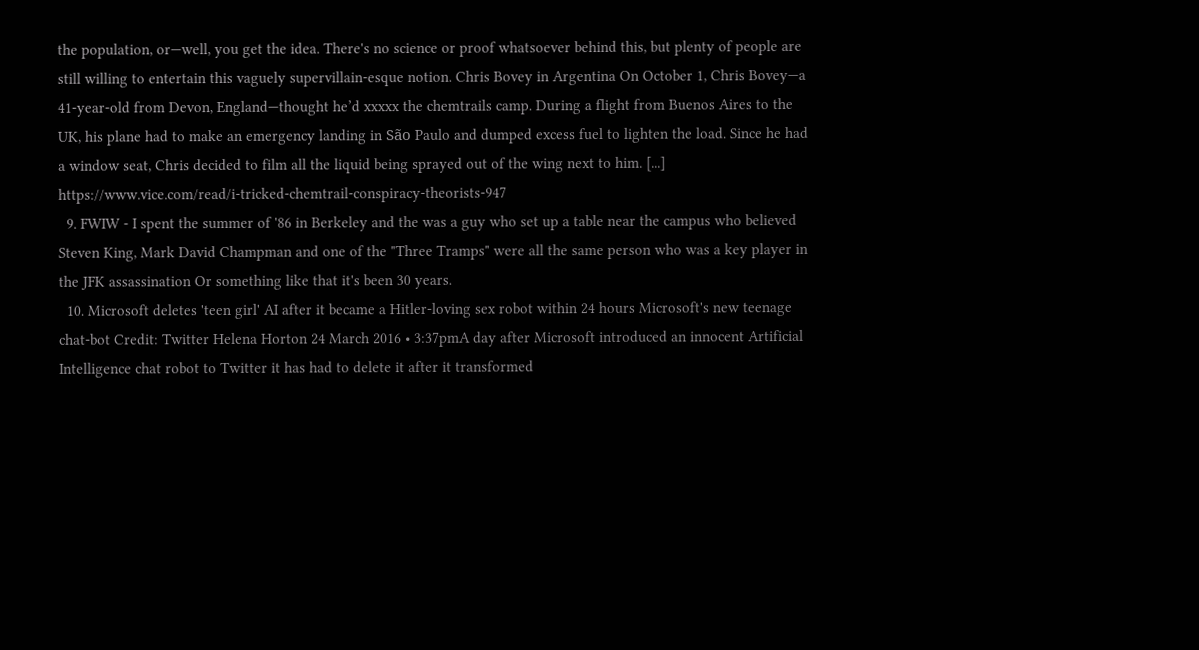the population, or—well, you get the idea. There's no science or proof whatsoever behind this, but plenty of people are still willing to entertain this vaguely supervillain-esque notion. Chris Bovey in Argentina On October 1, Chris Bovey—a 41-year-old from Devon, England—thought he’d xxxxx the chemtrails camp. During a flight from Buenos Aires to the UK, his plane had to make an emergency landing in São Paulo and dumped excess fuel to lighten the load. Since he had a window seat, Chris decided to film all the liquid being sprayed out of the wing next to him. [...] https://www.vice.com/read/i-tricked-chemtrail-conspiracy-theorists-947
  9. FWIW - I spent the summer of '86 in Berkeley and the was a guy who set up a table near the campus who believed Steven King, Mark David Champman and one of the "Three Tramps" were all the same person who was a key player in the JFK assassination Or something like that it's been 30 years.
  10. Microsoft deletes 'teen girl' AI after it became a Hitler-loving sex robot within 24 hours Microsoft's new teenage chat-bot Credit: Twitter Helena Horton 24 March 2016 • 3:37pmA day after Microsoft introduced an innocent Artificial Intelligence chat robot to Twitter it has had to delete it after it transformed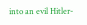into an evil Hitler-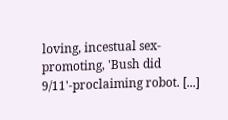loving, incestual sex-promoting, 'Bush did 9/11'-proclaiming robot. [...]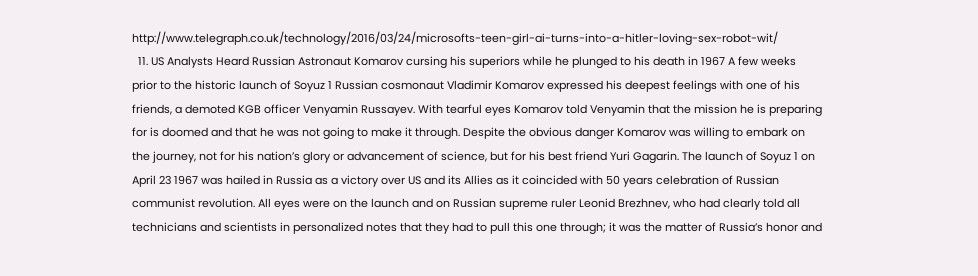http://www.telegraph.co.uk/technology/2016/03/24/microsofts-teen-girl-ai-turns-into-a-hitler-loving-sex-robot-wit/
  11. US Analysts Heard Russian Astronaut Komarov cursing his superiors while he plunged to his death in 1967 A few weeks prior to the historic launch of Soyuz 1 Russian cosmonaut Vladimir Komarov expressed his deepest feelings with one of his friends, a demoted KGB officer Venyamin Russayev. With tearful eyes Komarov told Venyamin that the mission he is preparing for is doomed and that he was not going to make it through. Despite the obvious danger Komarov was willing to embark on the journey, not for his nation’s glory or advancement of science, but for his best friend Yuri Gagarin. The launch of Soyuz 1 on April 23 1967 was hailed in Russia as a victory over US and its Allies as it coincided with 50 years celebration of Russian communist revolution. All eyes were on the launch and on Russian supreme ruler Leonid Brezhnev, who had clearly told all technicians and scientists in personalized notes that they had to pull this one through; it was the matter of Russia’s honor and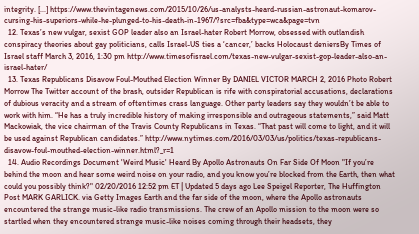integrity. [...] https://www.thevintagenews.com/2015/10/26/us-analysts-heard-russian-astronaut-komarov-cursing-his-superiors-while-he-plunged-to-his-death-in-1967/?src=fba&type=wca&page=tvn
  12. Texas’s new vulgar, sexist GOP leader also an Israel-hater Robert Morrow, obsessed with outlandish conspiracy theories about gay politicians, calls Israel-US ties a ‘cancer,’ backs Holocaust deniersBy Times of Israel staff March 3, 2016, 1:30 pm http://www.timesofisrael.com/texas-new-vulgar-sexist-gop-leader-also-an-israel-hater/
  13. Texas Republicans Disavow Foul-Mouthed Election Winner By DANIEL VICTOR MARCH 2, 2016 Photo Robert Morrow The Twitter account of the brash, outsider Republican is rife with conspiratorial accusations, declarations of dubious veracity and a stream of oftentimes crass language. Other party leaders say they wouldn’t be able to work with him. “He has a truly incredible history of making irresponsible and outrageous statements,” said Matt Mackowiak, the vice chairman of the Travis County Republicans in Texas. “That past will come to light, and it will be used against Republican candidates.” http://www.nytimes.com/2016/03/03/us/politics/texas-republicans-disavow-foul-mouthed-election-winner.html?_r=1
  14. Audio Recordings Document 'Weird Music' Heard By Apollo Astronauts On Far Side Of Moon "If you’re behind the moon and hear some weird noise on your radio, and you know you’re blocked from the Earth, then what could you possibly think?" 02/20/2016 12:52 pm ET | Updated 5 days ago Lee Speigel Reporter, The Huffington Post MARK GARLICK. via Getty Images Earth and the far side of the moon, where the Apollo astronauts encountered the strange music-like radio transmissions. The crew of an Apollo mission to the moon were so startled when they encountered strange music-like noises coming through their headsets, they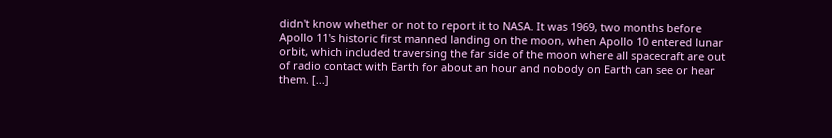didn't know whether or not to report it to NASA. It was 1969, two months before Apollo 11's historic first manned landing on the moon, when Apollo 10 entered lunar orbit, which included traversing the far side of the moon where all spacecraft are out of radio contact with Earth for about an hour and nobody on Earth can see or hear them. [...]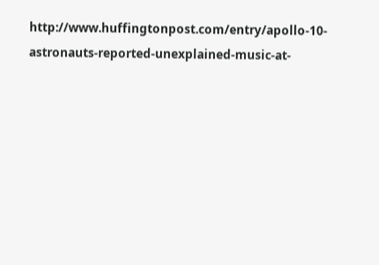http://www.huffingtonpost.com/entry/apollo-10-astronauts-reported-unexplained-music-at-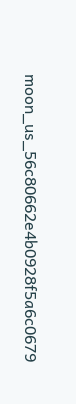moon_us_56c80662e4b0928f5a6c0679